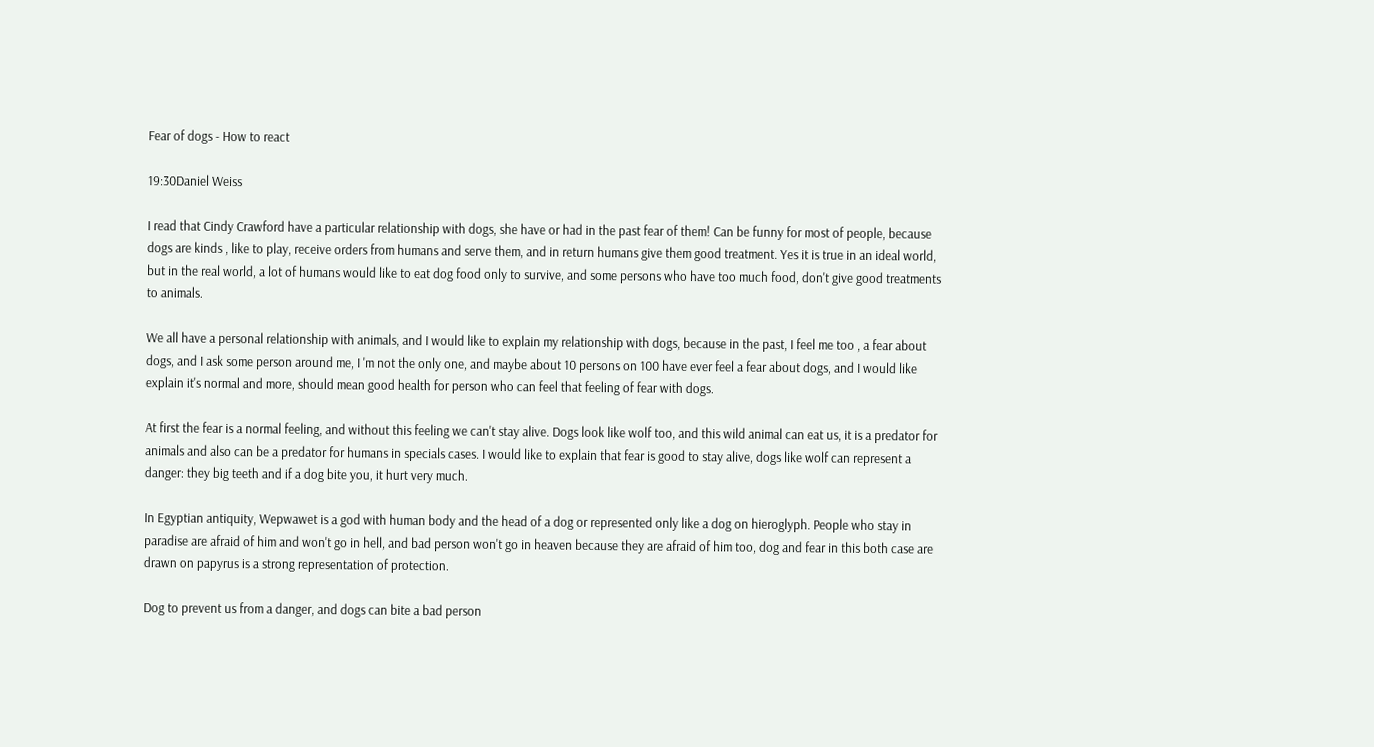Fear of dogs - How to react

19:30Daniel Weiss

I read that Cindy Crawford have a particular relationship with dogs, she have or had in the past fear of them! Can be funny for most of people, because dogs are kinds , like to play, receive orders from humans and serve them, and in return humans give them good treatment. Yes it is true in an ideal world, but in the real world, a lot of humans would like to eat dog food only to survive, and some persons who have too much food, don't give good treatments to animals.

We all have a personal relationship with animals, and I would like to explain my relationship with dogs, because in the past, I feel me too , a fear about dogs, and I ask some person around me, I 'm not the only one, and maybe about 10 persons on 100 have ever feel a fear about dogs, and I would like explain it's normal and more, should mean good health for person who can feel that feeling of fear with dogs.

At first the fear is a normal feeling, and without this feeling we can't stay alive. Dogs look like wolf too, and this wild animal can eat us, it is a predator for animals and also can be a predator for humans in specials cases. I would like to explain that fear is good to stay alive, dogs like wolf can represent a danger: they big teeth and if a dog bite you, it hurt very much.

In Egyptian antiquity, Wepwawet is a god with human body and the head of a dog or represented only like a dog on hieroglyph. People who stay in paradise are afraid of him and won't go in hell, and bad person won't go in heaven because they are afraid of him too, dog and fear in this both case are drawn on papyrus is a strong representation of protection.

Dog to prevent us from a danger, and dogs can bite a bad person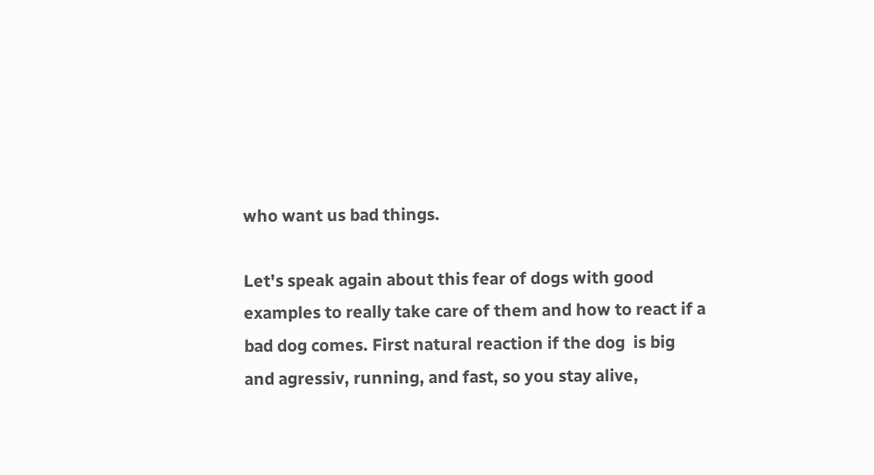who want us bad things.

Let's speak again about this fear of dogs with good examples to really take care of them and how to react if a bad dog comes. First natural reaction if the dog  is big and agressiv, running, and fast, so you stay alive,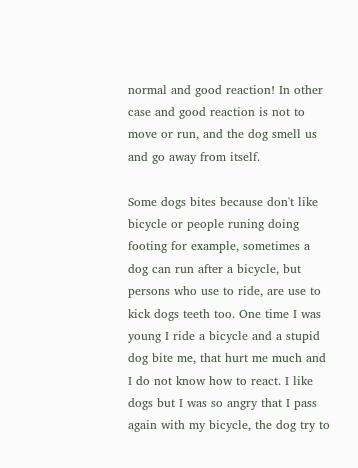normal and good reaction! In other case and good reaction is not to move or run, and the dog smell us and go away from itself.

Some dogs bites because don't like bicycle or people runing doing footing for example, sometimes a dog can run after a bicycle, but persons who use to ride, are use to kick dogs teeth too. One time I was young I ride a bicycle and a stupid dog bite me, that hurt me much and I do not know how to react. I like dogs but I was so angry that I pass again with my bicycle, the dog try to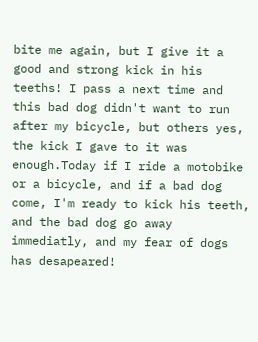bite me again, but I give it a good and strong kick in his teeths! I pass a next time and this bad dog didn't want to run after my bicycle, but others yes, the kick I gave to it was enough.Today if I ride a motobike or a bicycle, and if a bad dog come, I'm ready to kick his teeth, and the bad dog go away immediatly, and my fear of dogs has desapeared!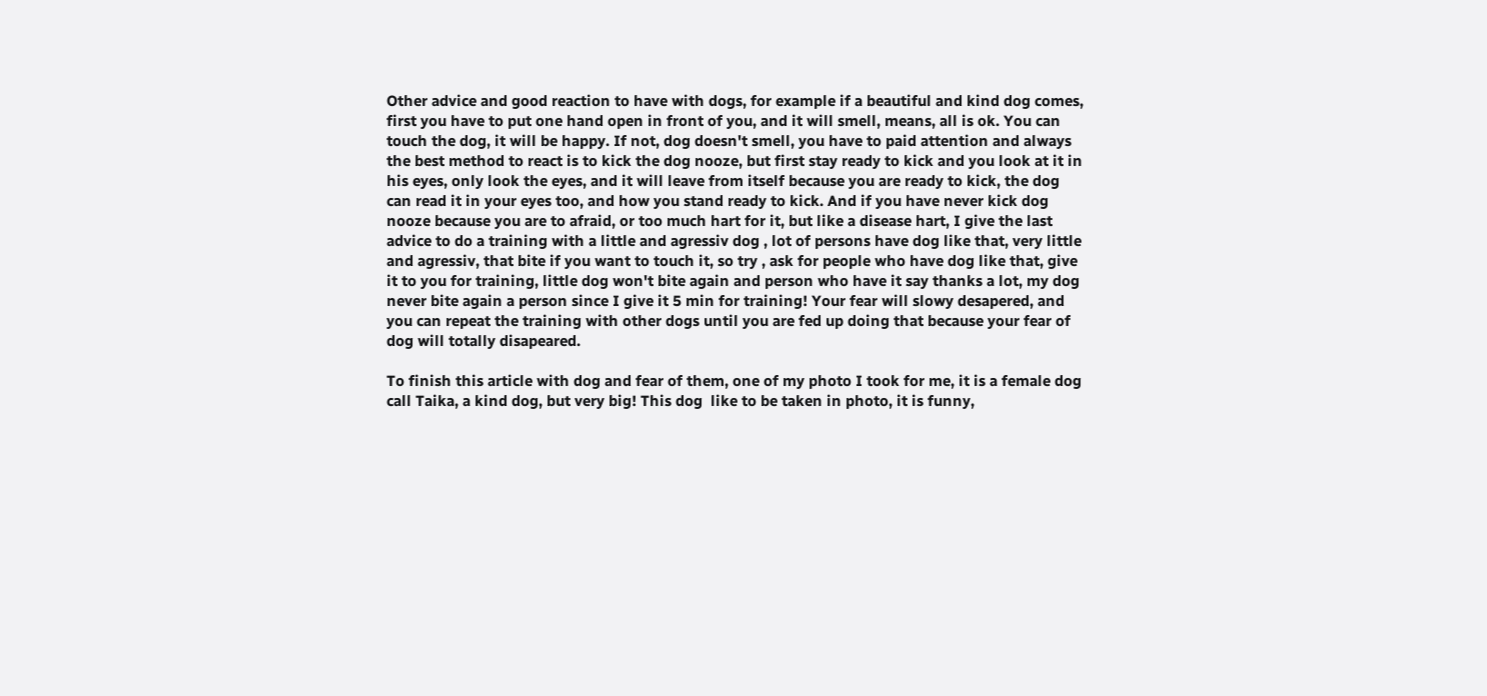Other advice and good reaction to have with dogs, for example if a beautiful and kind dog comes, first you have to put one hand open in front of you, and it will smell, means, all is ok. You can touch the dog, it will be happy. If not, dog doesn't smell, you have to paid attention and always the best method to react is to kick the dog nooze, but first stay ready to kick and you look at it in his eyes, only look the eyes, and it will leave from itself because you are ready to kick, the dog can read it in your eyes too, and how you stand ready to kick. And if you have never kick dog nooze because you are to afraid, or too much hart for it, but like a disease hart, I give the last advice to do a training with a little and agressiv dog , lot of persons have dog like that, very little and agressiv, that bite if you want to touch it, so try , ask for people who have dog like that, give it to you for training, little dog won't bite again and person who have it say thanks a lot, my dog never bite again a person since I give it 5 min for training! Your fear will slowy desapered, and you can repeat the training with other dogs until you are fed up doing that because your fear of dog will totally disapeared.

To finish this article with dog and fear of them, one of my photo I took for me, it is a female dog call Taika, a kind dog, but very big! This dog  like to be taken in photo, it is funny,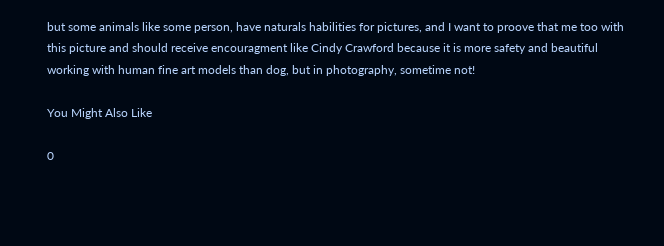but some animals like some person, have naturals habilities for pictures, and I want to proove that me too with this picture and should receive encouragment like Cindy Crawford because it is more safety and beautiful  working with human fine art models than dog, but in photography, sometime not!

You Might Also Like

0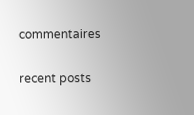commentaires

recent posts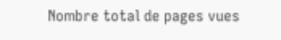Nombre total de pages vues